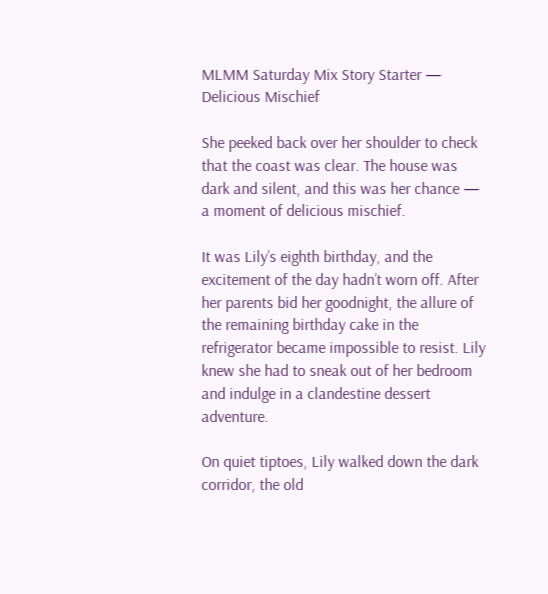MLMM Saturday Mix Story Starter — Delicious Mischief

She peeked back over her shoulder to check that the coast was clear. The house was dark and silent, and this was her chance — a moment of delicious mischief.

It was Lily’s eighth birthday, and the excitement of the day hadn’t worn off. After her parents bid her goodnight, the allure of the remaining birthday cake in the refrigerator became impossible to resist. Lily knew she had to sneak out of her bedroom and indulge in a clandestine dessert adventure.

On quiet tiptoes, Lily walked down the dark corridor, the old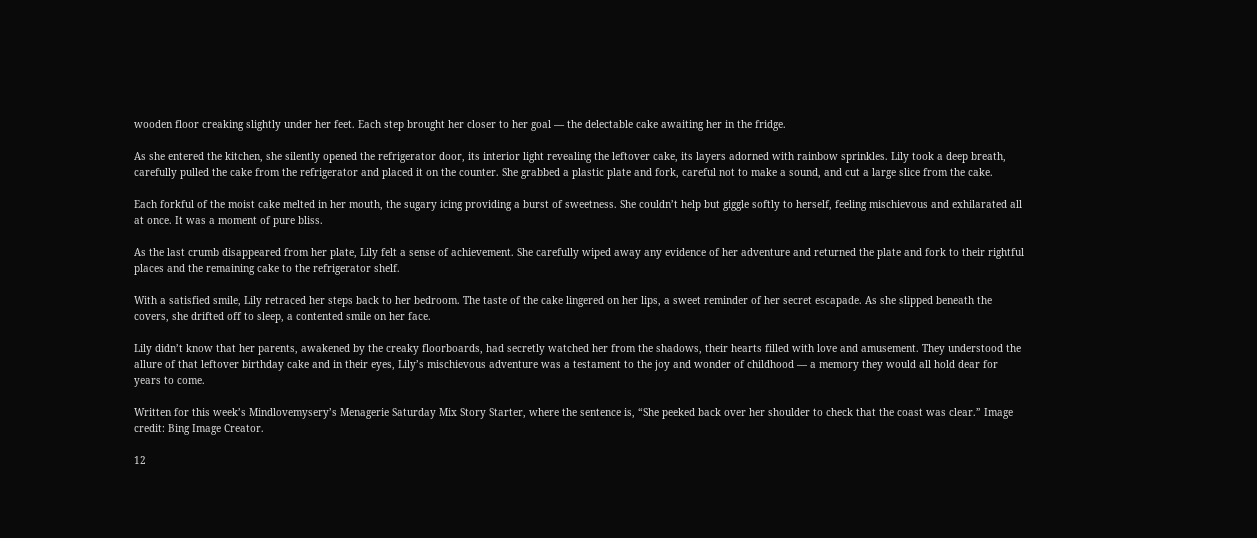wooden floor creaking slightly under her feet. Each step brought her closer to her goal — the delectable cake awaiting her in the fridge.

As she entered the kitchen, she silently opened the refrigerator door, its interior light revealing the leftover cake, its layers adorned with rainbow sprinkles. Lily took a deep breath, carefully pulled the cake from the refrigerator and placed it on the counter. She grabbed a plastic plate and fork, careful not to make a sound, and cut a large slice from the cake.

Each forkful of the moist cake melted in her mouth, the sugary icing providing a burst of sweetness. She couldn’t help but giggle softly to herself, feeling mischievous and exhilarated all at once. It was a moment of pure bliss.

As the last crumb disappeared from her plate, Lily felt a sense of achievement. She carefully wiped away any evidence of her adventure and returned the plate and fork to their rightful places and the remaining cake to the refrigerator shelf.

With a satisfied smile, Lily retraced her steps back to her bedroom. The taste of the cake lingered on her lips, a sweet reminder of her secret escapade. As she slipped beneath the covers, she drifted off to sleep, a contented smile on her face.

Lily didn’t know that her parents, awakened by the creaky floorboards, had secretly watched her from the shadows, their hearts filled with love and amusement. They understood the allure of that leftover birthday cake and in their eyes, Lily’s mischievous adventure was a testament to the joy and wonder of childhood — a memory they would all hold dear for years to come.

Written for this week’s Mindlovemysery’s Menagerie Saturday Mix Story Starter, where the sentence is, “She peeked back over her shoulder to check that the coast was clear.” Image credit: Bing Image Creator.

12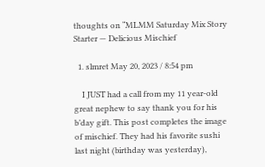thoughts on “MLMM Saturday Mix Story Starter — Delicious Mischief

  1. slmret May 20, 2023 / 8:54 pm

    I JUST had a call from my 11 year-old great nephew to say thank you for his b’day gift. This post completes the image of mischief. They had his favorite sushi last night (birthday was yesterday),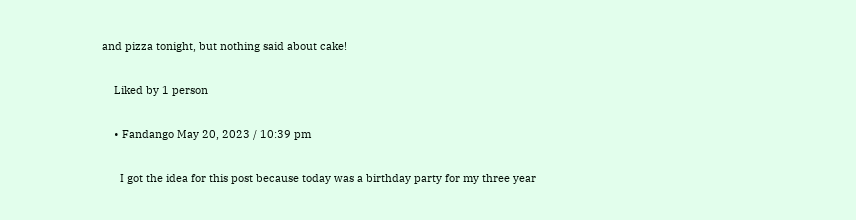and pizza tonight, but nothing said about cake!

    Liked by 1 person

    • Fandango May 20, 2023 / 10:39 pm

      I got the idea for this post because today was a birthday party for my three year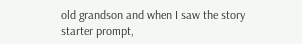old grandson and when I saw the story starter prompt,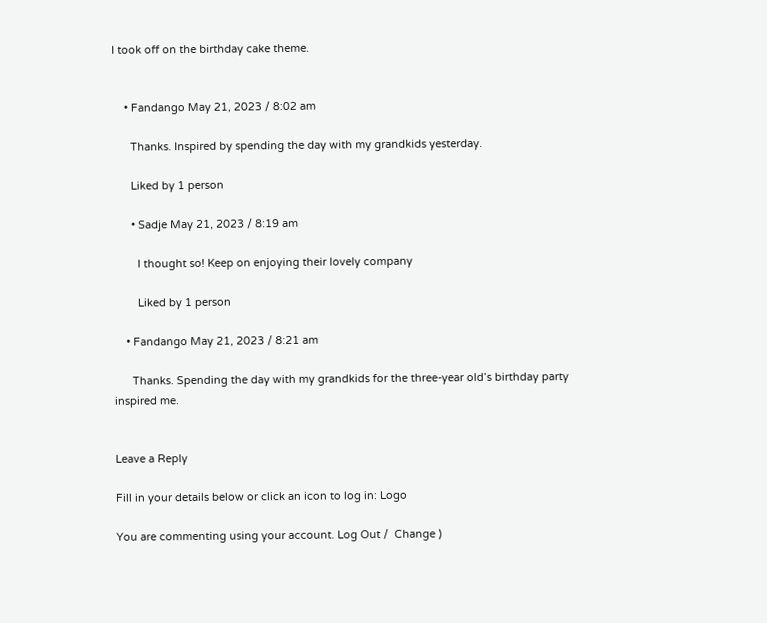I took off on the birthday cake theme.


    • Fandango May 21, 2023 / 8:02 am

      Thanks. Inspired by spending the day with my grandkids yesterday.

      Liked by 1 person

      • Sadje May 21, 2023 / 8:19 am

        I thought so! Keep on enjoying their lovely company

        Liked by 1 person

    • Fandango May 21, 2023 / 8:21 am

      Thanks. Spending the day with my grandkids for the three-year old’s birthday party inspired me.


Leave a Reply

Fill in your details below or click an icon to log in: Logo

You are commenting using your account. Log Out /  Change )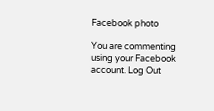Facebook photo

You are commenting using your Facebook account. Log Out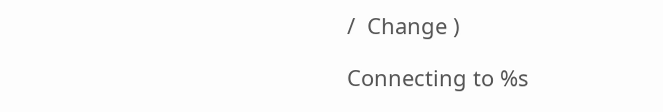/  Change )

Connecting to %s